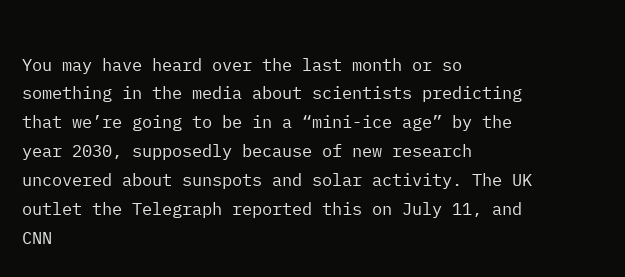You may have heard over the last month or so something in the media about scientists predicting that we’re going to be in a “mini-ice age” by the year 2030, supposedly because of new research uncovered about sunspots and solar activity. The UK outlet the Telegraph reported this on July 11, and CNN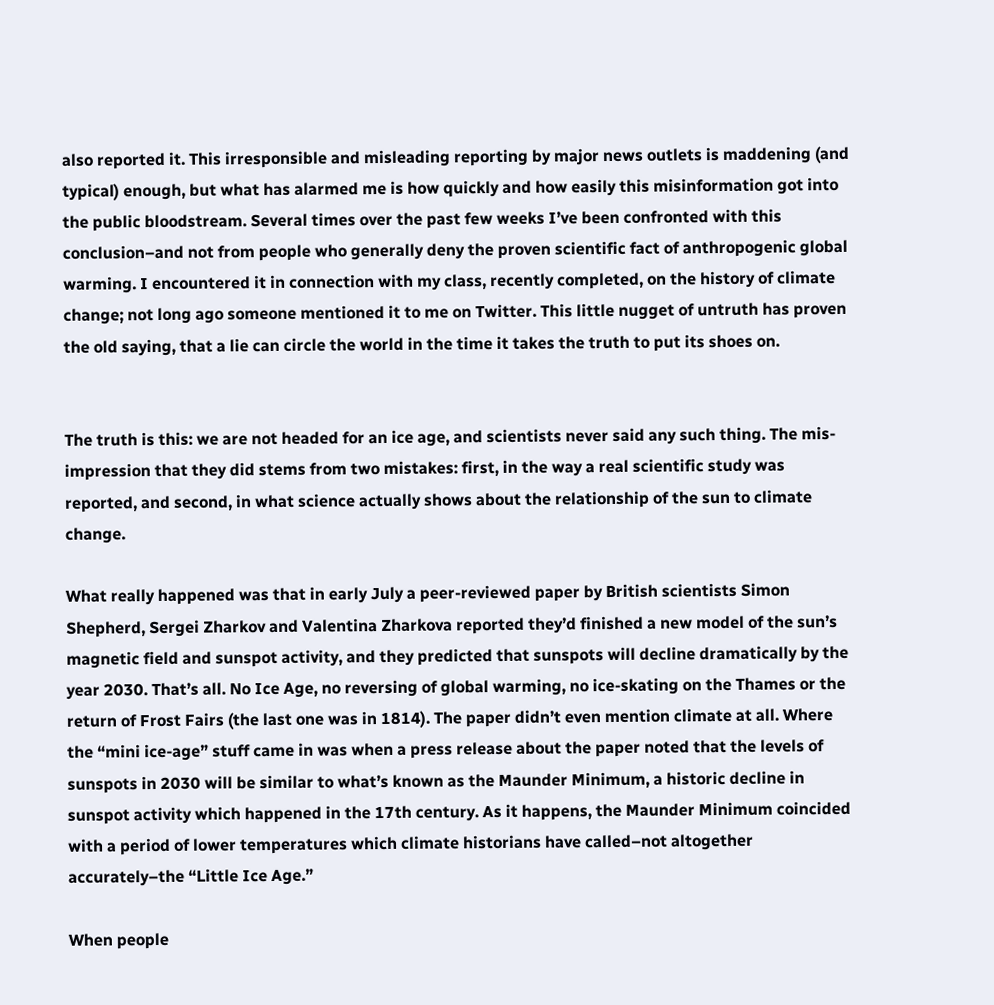also reported it. This irresponsible and misleading reporting by major news outlets is maddening (and typical) enough, but what has alarmed me is how quickly and how easily this misinformation got into the public bloodstream. Several times over the past few weeks I’ve been confronted with this conclusion–and not from people who generally deny the proven scientific fact of anthropogenic global warming. I encountered it in connection with my class, recently completed, on the history of climate change; not long ago someone mentioned it to me on Twitter. This little nugget of untruth has proven the old saying, that a lie can circle the world in the time it takes the truth to put its shoes on.


The truth is this: we are not headed for an ice age, and scientists never said any such thing. The mis-impression that they did stems from two mistakes: first, in the way a real scientific study was reported, and second, in what science actually shows about the relationship of the sun to climate change.

What really happened was that in early July a peer-reviewed paper by British scientists Simon Shepherd, Sergei Zharkov and Valentina Zharkova reported they’d finished a new model of the sun’s magnetic field and sunspot activity, and they predicted that sunspots will decline dramatically by the year 2030. That’s all. No Ice Age, no reversing of global warming, no ice-skating on the Thames or the return of Frost Fairs (the last one was in 1814). The paper didn’t even mention climate at all. Where the “mini ice-age” stuff came in was when a press release about the paper noted that the levels of sunspots in 2030 will be similar to what’s known as the Maunder Minimum, a historic decline in sunspot activity which happened in the 17th century. As it happens, the Maunder Minimum coincided with a period of lower temperatures which climate historians have called–not altogether accurately–the “Little Ice Age.”

When people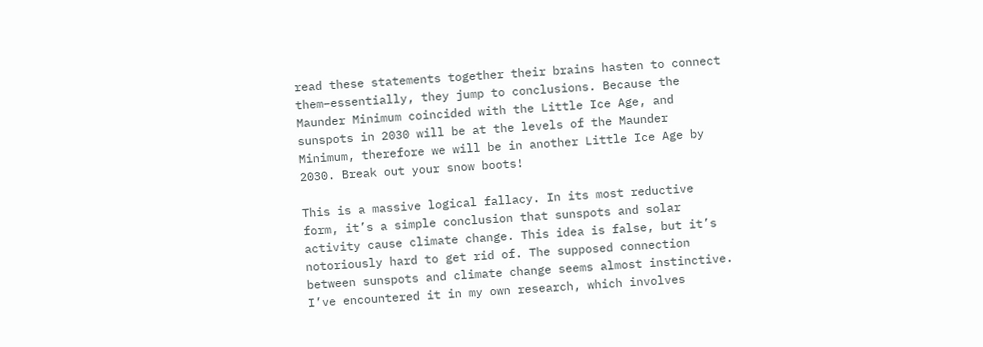read these statements together their brains hasten to connect them–essentially, they jump to conclusions. Because the Maunder Minimum coincided with the Little Ice Age, and sunspots in 2030 will be at the levels of the Maunder Minimum, therefore we will be in another Little Ice Age by 2030. Break out your snow boots!

This is a massive logical fallacy. In its most reductive form, it’s a simple conclusion that sunspots and solar activity cause climate change. This idea is false, but it’s notoriously hard to get rid of. The supposed connection between sunspots and climate change seems almost instinctive. I’ve encountered it in my own research, which involves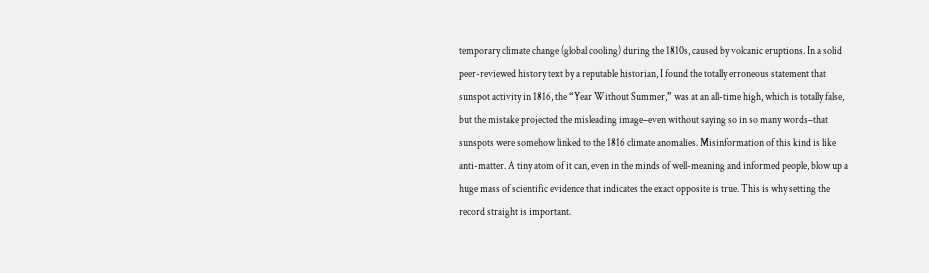temporary climate change (global cooling) during the 1810s, caused by volcanic eruptions. In a solid peer-reviewed history text by a reputable historian, I found the totally erroneous statement that sunspot activity in 1816, the “Year Without Summer,” was at an all-time high, which is totally false, but the mistake projected the misleading image–even without saying so in so many words–that sunspots were somehow linked to the 1816 climate anomalies. Misinformation of this kind is like anti-matter. A tiny atom of it can, even in the minds of well-meaning and informed people, blow up a huge mass of scientific evidence that indicates the exact opposite is true. This is why setting the record straight is important.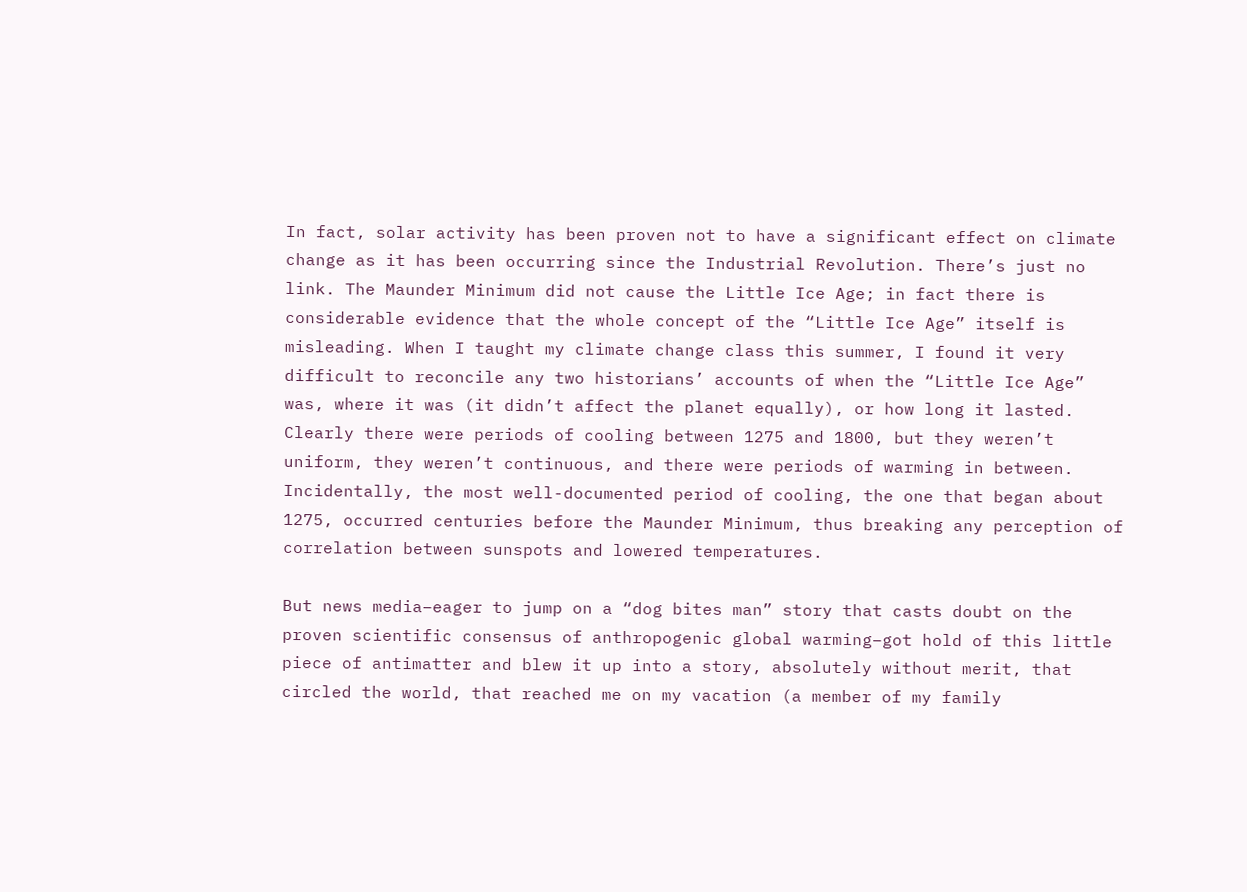In fact, solar activity has been proven not to have a significant effect on climate change as it has been occurring since the Industrial Revolution. There’s just no link. The Maunder Minimum did not cause the Little Ice Age; in fact there is considerable evidence that the whole concept of the “Little Ice Age” itself is misleading. When I taught my climate change class this summer, I found it very difficult to reconcile any two historians’ accounts of when the “Little Ice Age” was, where it was (it didn’t affect the planet equally), or how long it lasted. Clearly there were periods of cooling between 1275 and 1800, but they weren’t uniform, they weren’t continuous, and there were periods of warming in between. Incidentally, the most well-documented period of cooling, the one that began about 1275, occurred centuries before the Maunder Minimum, thus breaking any perception of correlation between sunspots and lowered temperatures.

But news media–eager to jump on a “dog bites man” story that casts doubt on the proven scientific consensus of anthropogenic global warming–got hold of this little piece of antimatter and blew it up into a story, absolutely without merit, that circled the world, that reached me on my vacation (a member of my family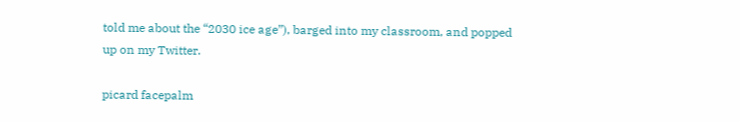told me about the “2030 ice age”), barged into my classroom, and popped up on my Twitter.

picard facepalm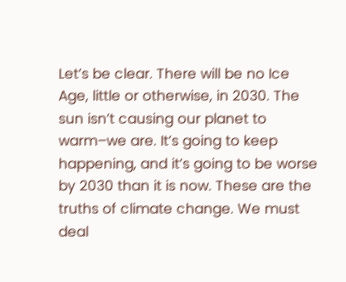Let’s be clear. There will be no Ice Age, little or otherwise, in 2030. The sun isn’t causing our planet to warm–we are. It’s going to keep happening, and it’s going to be worse by 2030 than it is now. These are the truths of climate change. We must deal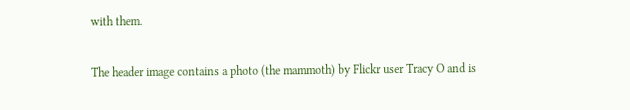with them.

The header image contains a photo (the mammoth) by Flickr user Tracy O and is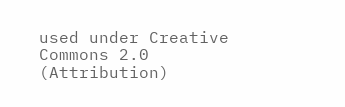used under Creative Commons 2.0 (Attribution)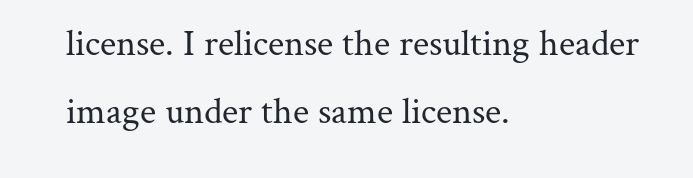license. I relicense the resulting header image under the same license.